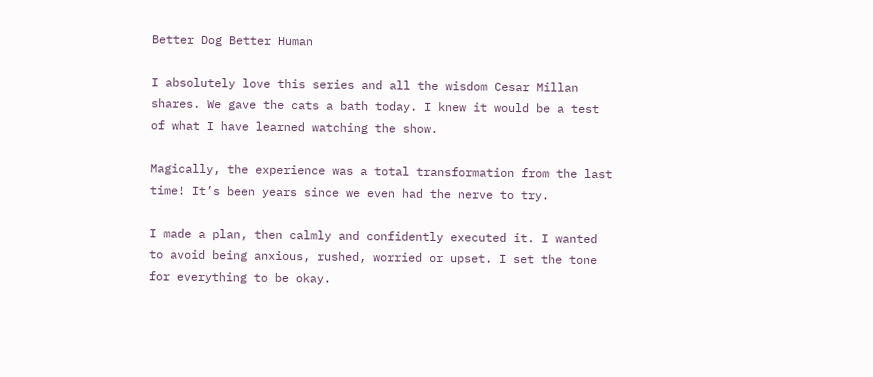Better Dog Better Human

I absolutely love this series and all the wisdom Cesar Millan shares. We gave the cats a bath today. I knew it would be a test of what I have learned watching the show.

Magically, the experience was a total transformation from the last time! It’s been years since we even had the nerve to try.

I made a plan, then calmly and confidently executed it. I wanted to avoid being anxious, rushed, worried or upset. I set the tone for everything to be okay.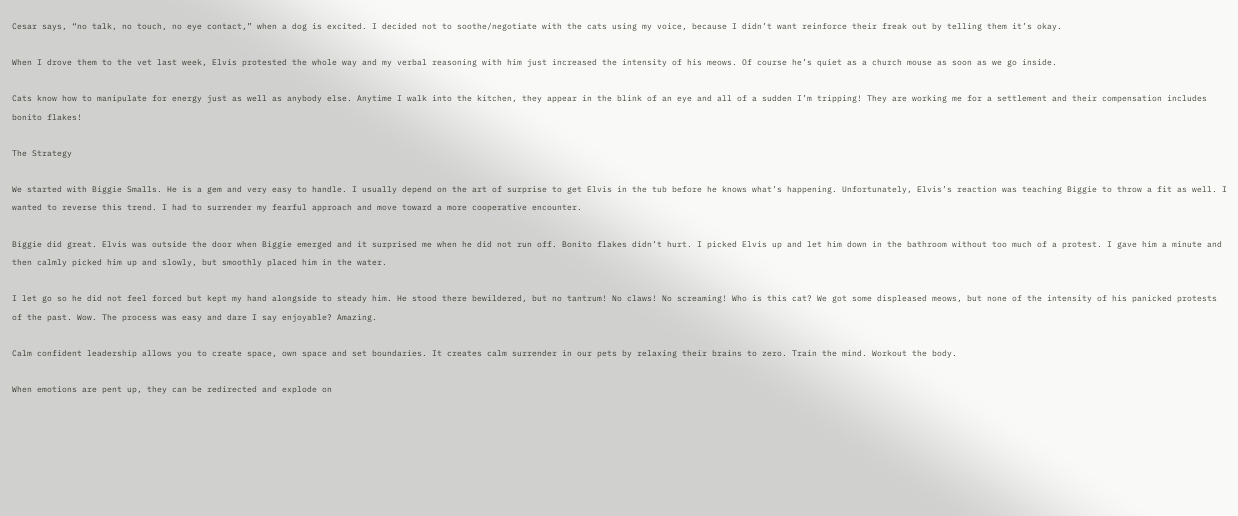Cesar says, “no talk, no touch, no eye contact,” when a dog is excited. I decided not to soothe/negotiate with the cats using my voice, because I didn’t want reinforce their freak out by telling them it’s okay.

When I drove them to the vet last week, Elvis protested the whole way and my verbal reasoning with him just increased the intensity of his meows. Of course he’s quiet as a church mouse as soon as we go inside.

Cats know how to manipulate for energy just as well as anybody else. Anytime I walk into the kitchen, they appear in the blink of an eye and all of a sudden I’m tripping! They are working me for a settlement and their compensation includes bonito flakes!

The Strategy

We started with Biggie Smalls. He is a gem and very easy to handle. I usually depend on the art of surprise to get Elvis in the tub before he knows what’s happening. Unfortunately, Elvis’s reaction was teaching Biggie to throw a fit as well. I wanted to reverse this trend. I had to surrender my fearful approach and move toward a more cooperative encounter.

Biggie did great. Elvis was outside the door when Biggie emerged and it surprised me when he did not run off. Bonito flakes didn’t hurt. I picked Elvis up and let him down in the bathroom without too much of a protest. I gave him a minute and then calmly picked him up and slowly, but smoothly placed him in the water.

I let go so he did not feel forced but kept my hand alongside to steady him. He stood there bewildered, but no tantrum! No claws! No screaming! Who is this cat? We got some displeased meows, but none of the intensity of his panicked protests of the past. Wow. The process was easy and dare I say enjoyable? Amazing.

Calm confident leadership allows you to create space, own space and set boundaries. It creates calm surrender in our pets by relaxing their brains to zero. Train the mind. Workout the body.

When emotions are pent up, they can be redirected and explode on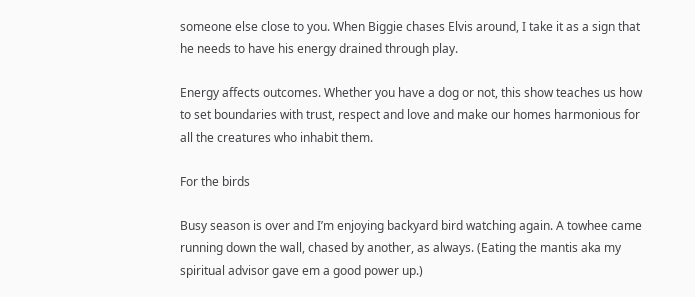someone else close to you. When Biggie chases Elvis around, I take it as a sign that he needs to have his energy drained through play.

Energy affects outcomes. Whether you have a dog or not, this show teaches us how to set boundaries with trust, respect and love and make our homes harmonious for all the creatures who inhabit them.

For the birds

Busy season is over and I’m enjoying backyard bird watching again. A towhee came running down the wall, chased by another, as always. (Eating the mantis aka my spiritual advisor gave em a good power up.)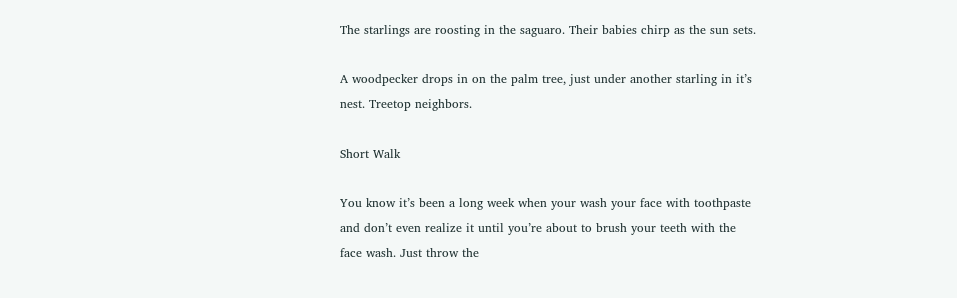The starlings are roosting in the saguaro. Their babies chirp as the sun sets.

A woodpecker drops in on the palm tree, just under another starling in it’s nest. Treetop neighbors.

Short Walk

You know it’s been a long week when your wash your face with toothpaste and don’t even realize it until you’re about to brush your teeth with the face wash. Just throw the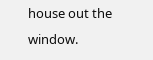house out the window.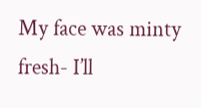My face was minty fresh- I’ll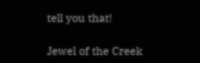tell you that!

Jewel of the Creek